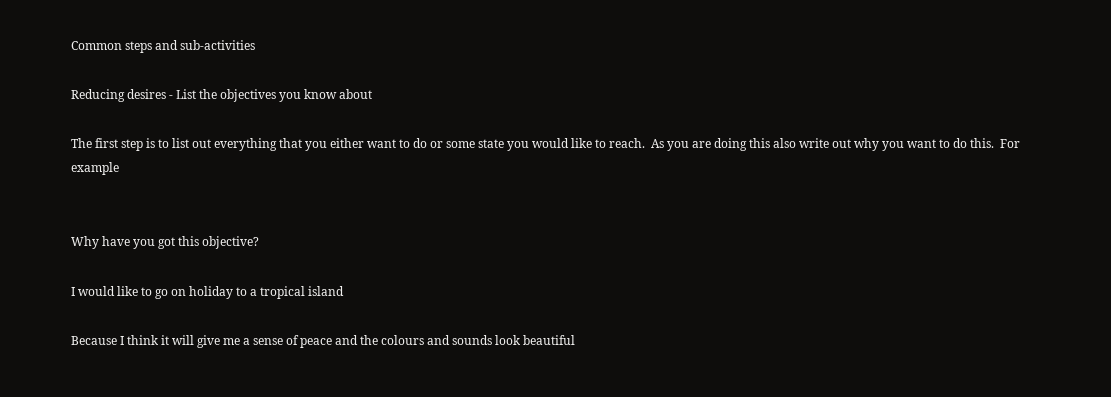Common steps and sub-activities

Reducing desires - List the objectives you know about

The first step is to list out everything that you either want to do or some state you would like to reach.  As you are doing this also write out why you want to do this.  For example


Why have you got this objective?

I would like to go on holiday to a tropical island

Because I think it will give me a sense of peace and the colours and sounds look beautiful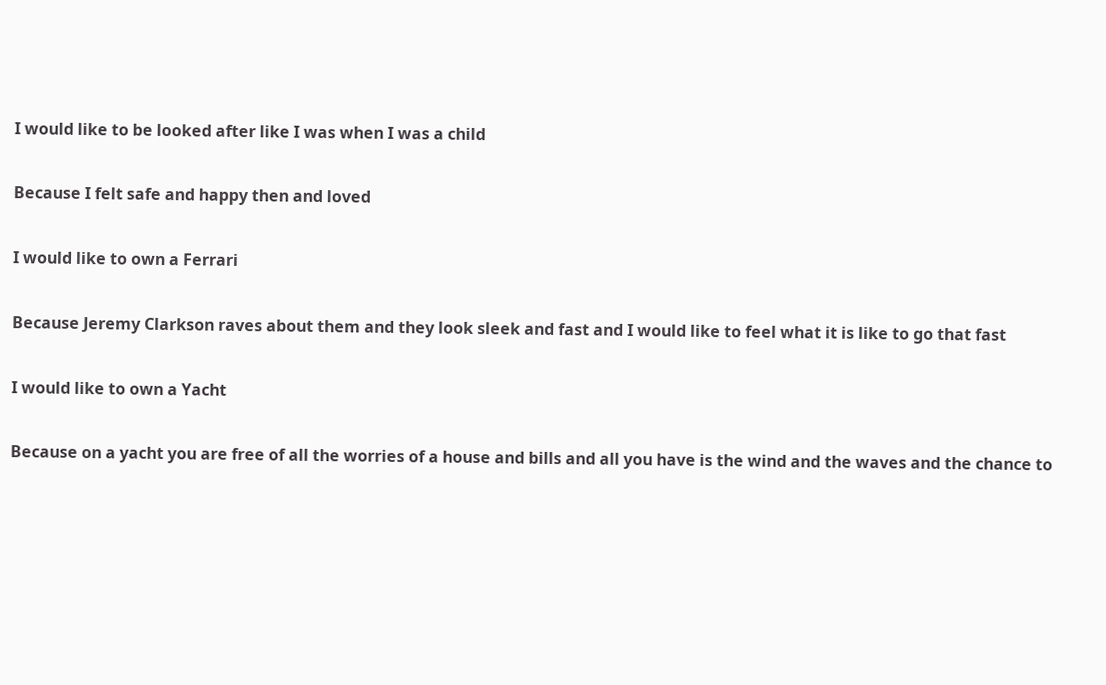I would like to be looked after like I was when I was a child

Because I felt safe and happy then and loved

I would like to own a Ferrari

Because Jeremy Clarkson raves about them and they look sleek and fast and I would like to feel what it is like to go that fast

I would like to own a Yacht

Because on a yacht you are free of all the worries of a house and bills and all you have is the wind and the waves and the chance to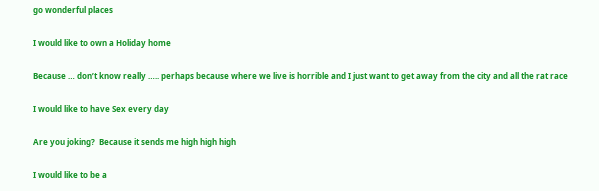go wonderful places

I would like to own a Holiday home

Because … don’t know really ….. perhaps because where we live is horrible and I just want to get away from the city and all the rat race

I would like to have Sex every day

Are you joking?  Because it sends me high high high

I would like to be a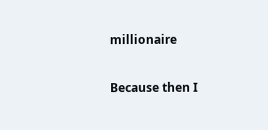millionaire

Because then I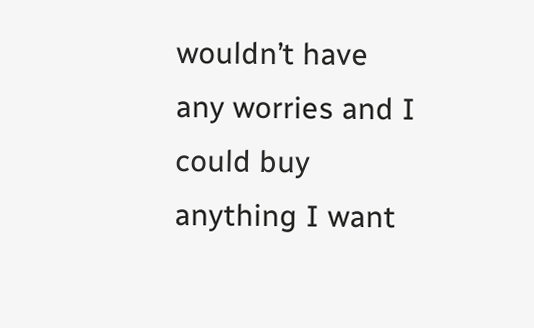wouldn’t have any worries and I could buy anything I want